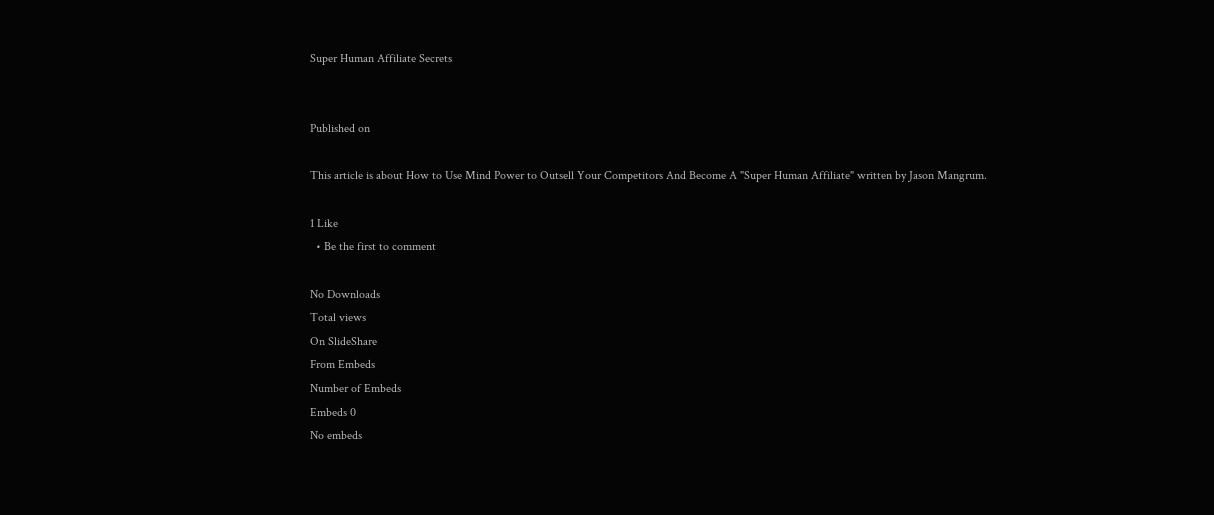Super Human Affiliate Secrets


Published on

This article is about How to Use Mind Power to Outsell Your Competitors And Become A "Super Human Affiliate" written by Jason Mangrum.

1 Like
  • Be the first to comment

No Downloads
Total views
On SlideShare
From Embeds
Number of Embeds
Embeds 0
No embeds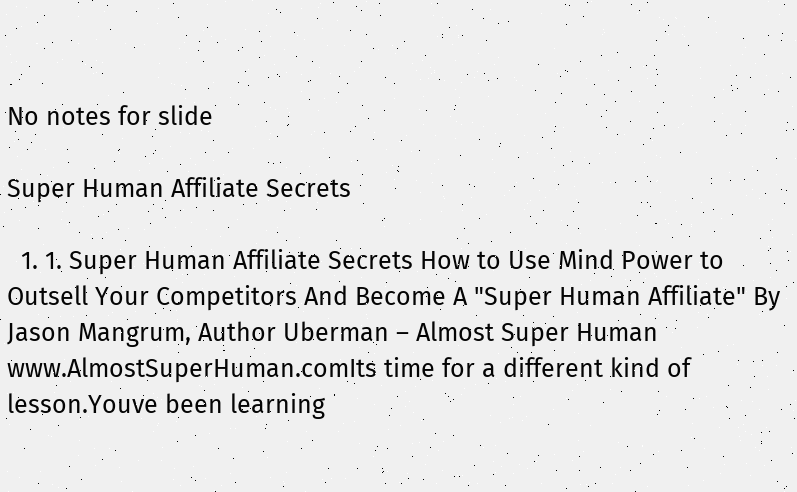No notes for slide

Super Human Affiliate Secrets

  1. 1. Super Human Affiliate Secrets How to Use Mind Power to Outsell Your Competitors And Become A "Super Human Affiliate" By Jason Mangrum, Author Uberman – Almost Super Human www.AlmostSuperHuman.comIts time for a different kind of lesson.Youve been learning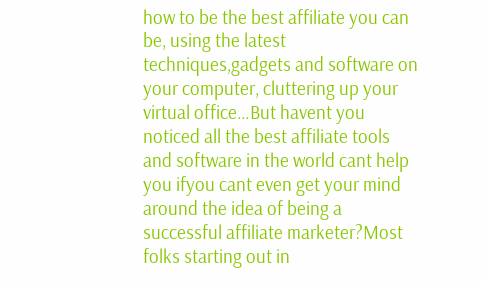how to be the best affiliate you can be, using the latest techniques,gadgets and software on your computer, cluttering up your virtual office…But havent you noticed all the best affiliate tools and software in the world cant help you ifyou cant even get your mind around the idea of being a successful affiliate marketer?Most folks starting out in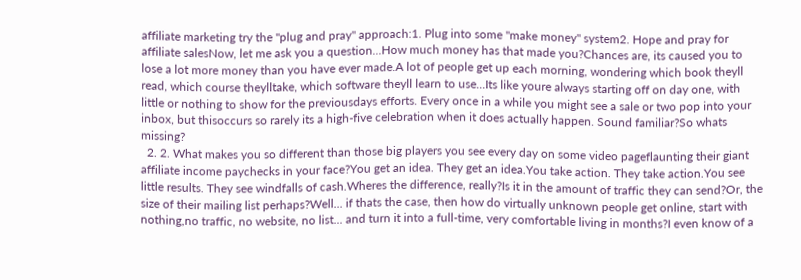affiliate marketing try the "plug and pray" approach:1. Plug into some "make money" system2. Hope and pray for affiliate salesNow, let me ask you a question...How much money has that made you?Chances are, its caused you to lose a lot more money than you have ever made.A lot of people get up each morning, wondering which book theyll read, which course theylltake, which software theyll learn to use...Its like youre always starting off on day one, with little or nothing to show for the previousdays efforts. Every once in a while you might see a sale or two pop into your inbox, but thisoccurs so rarely its a high-five celebration when it does actually happen. Sound familiar?So whats missing?
  2. 2. What makes you so different than those big players you see every day on some video pageflaunting their giant affiliate income paychecks in your face?You get an idea. They get an idea.You take action. They take action.You see little results. They see windfalls of cash.Wheres the difference, really?Is it in the amount of traffic they can send?Or, the size of their mailing list perhaps?Well... if thats the case, then how do virtually unknown people get online, start with nothing,no traffic, no website, no list... and turn it into a full-time, very comfortable living in months?I even know of a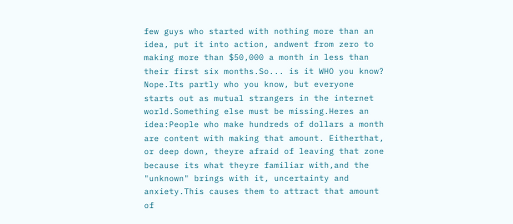few guys who started with nothing more than an idea, put it into action, andwent from zero to making more than $50,000 a month in less than their first six months.So... is it WHO you know? Nope.Its partly who you know, but everyone starts out as mutual strangers in the internet world.Something else must be missing.Heres an idea:People who make hundreds of dollars a month are content with making that amount. Eitherthat, or deep down, theyre afraid of leaving that zone because its what theyre familiar with,and the "unknown" brings with it, uncertainty and anxiety.This causes them to attract that amount of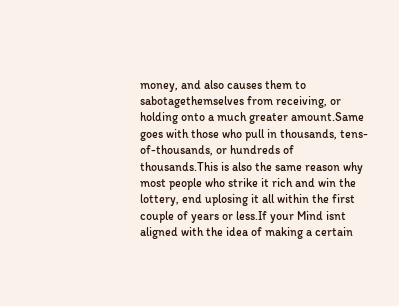money, and also causes them to sabotagethemselves from receiving, or holding onto a much greater amount.Same goes with those who pull in thousands, tens-of-thousands, or hundreds of thousands.This is also the same reason why most people who strike it rich and win the lottery, end uplosing it all within the first couple of years or less.If your Mind isnt aligned with the idea of making a certain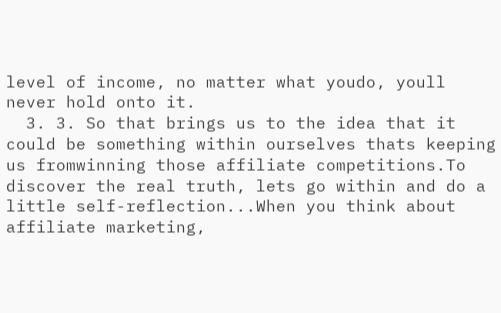level of income, no matter what youdo, youll never hold onto it.
  3. 3. So that brings us to the idea that it could be something within ourselves thats keeping us fromwinning those affiliate competitions.To discover the real truth, lets go within and do a little self-reflection...When you think about affiliate marketing,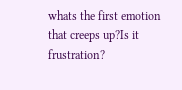whats the first emotion that creeps up?Is it frustration?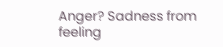Anger? Sadness from feeling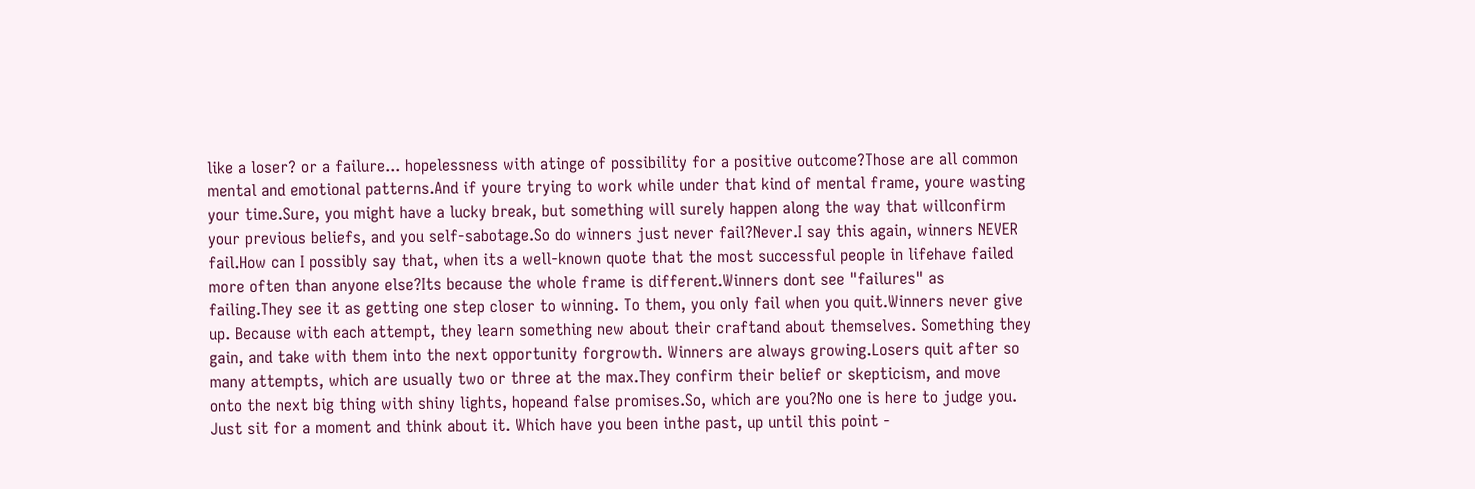like a loser? or a failure... hopelessness with atinge of possibility for a positive outcome?Those are all common mental and emotional patterns.And if youre trying to work while under that kind of mental frame, youre wasting your time.Sure, you might have a lucky break, but something will surely happen along the way that willconfirm your previous beliefs, and you self-sabotage.So do winners just never fail?Never.I say this again, winners NEVER fail.How can I possibly say that, when its a well-known quote that the most successful people in lifehave failed more often than anyone else?Its because the whole frame is different.Winners dont see "failures" as failing.They see it as getting one step closer to winning. To them, you only fail when you quit.Winners never give up. Because with each attempt, they learn something new about their craftand about themselves. Something they gain, and take with them into the next opportunity forgrowth. Winners are always growing.Losers quit after so many attempts, which are usually two or three at the max.They confirm their belief or skepticism, and move onto the next big thing with shiny lights, hopeand false promises.So, which are you?No one is here to judge you. Just sit for a moment and think about it. Which have you been inthe past, up until this point -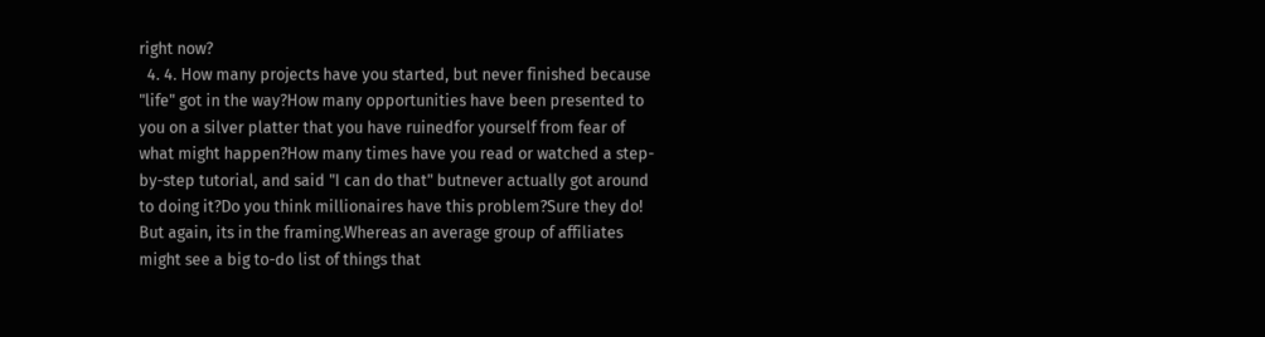right now?
  4. 4. How many projects have you started, but never finished because "life" got in the way?How many opportunities have been presented to you on a silver platter that you have ruinedfor yourself from fear of what might happen?How many times have you read or watched a step-by-step tutorial, and said "I can do that" butnever actually got around to doing it?Do you think millionaires have this problem?Sure they do! But again, its in the framing.Whereas an average group of affiliates might see a big to-do list of things that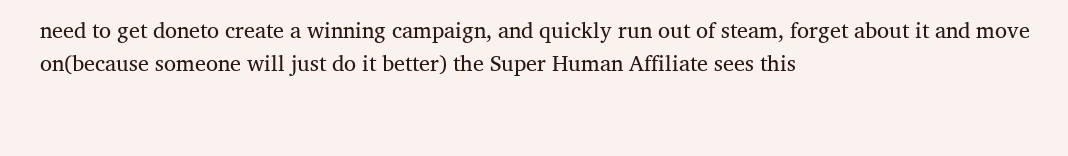need to get doneto create a winning campaign, and quickly run out of steam, forget about it and move on(because someone will just do it better) the Super Human Affiliate sees this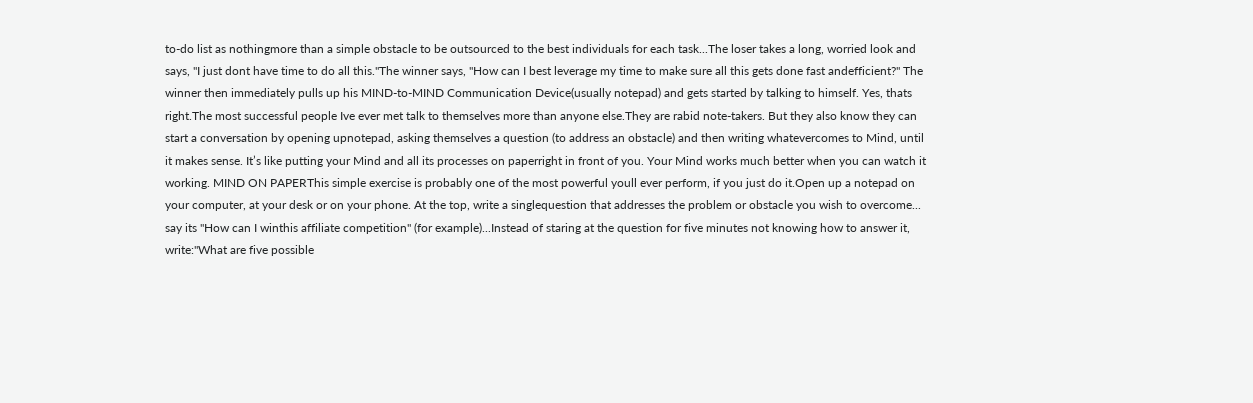to-do list as nothingmore than a simple obstacle to be outsourced to the best individuals for each task...The loser takes a long, worried look and says, "I just dont have time to do all this."The winner says, "How can I best leverage my time to make sure all this gets done fast andefficient?" The winner then immediately pulls up his MIND-to-MIND Communication Device(usually notepad) and gets started by talking to himself. Yes, thats right.The most successful people Ive ever met talk to themselves more than anyone else.They are rabid note-takers. But they also know they can start a conversation by opening upnotepad, asking themselves a question (to address an obstacle) and then writing whatevercomes to Mind, until it makes sense. It’s like putting your Mind and all its processes on paperright in front of you. Your Mind works much better when you can watch it working. MIND ON PAPERThis simple exercise is probably one of the most powerful youll ever perform, if you just do it.Open up a notepad on your computer, at your desk or on your phone. At the top, write a singlequestion that addresses the problem or obstacle you wish to overcome... say its "How can I winthis affiliate competition" (for example)...Instead of staring at the question for five minutes not knowing how to answer it, write:"What are five possible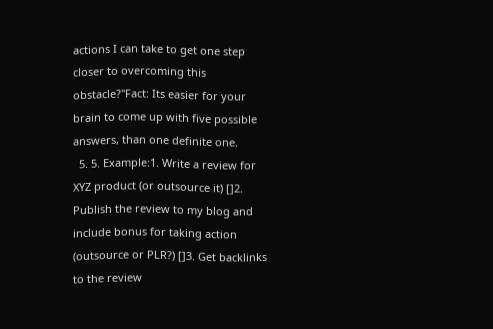actions I can take to get one step closer to overcoming this obstacle?"Fact: Its easier for your brain to come up with five possible answers, than one definite one.
  5. 5. Example:1. Write a review for XYZ product (or outsource it) []2. Publish the review to my blog and include bonus for taking action (outsource or PLR?) []3. Get backlinks to the review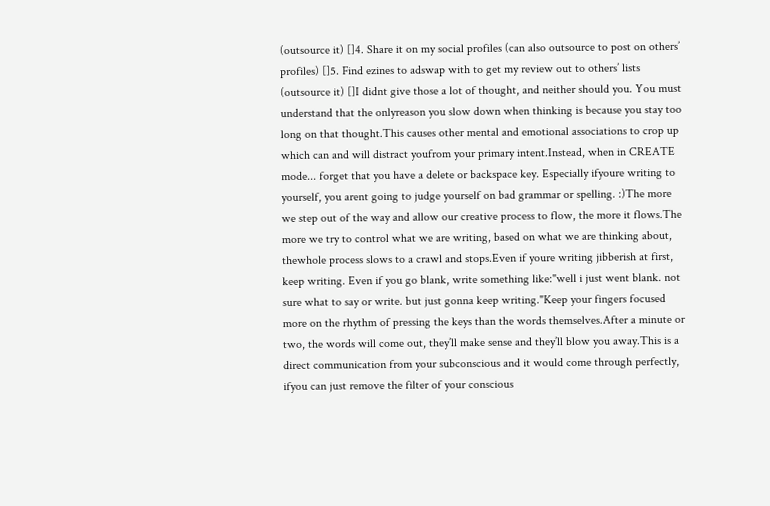(outsource it) []4. Share it on my social profiles (can also outsource to post on others’ profiles) []5. Find ezines to adswap with to get my review out to others’ lists (outsource it) []I didnt give those a lot of thought, and neither should you. You must understand that the onlyreason you slow down when thinking is because you stay too long on that thought.This causes other mental and emotional associations to crop up which can and will distract youfrom your primary intent.Instead, when in CREATE mode... forget that you have a delete or backspace key. Especially ifyoure writing to yourself, you arent going to judge yourself on bad grammar or spelling. :)The more we step out of the way and allow our creative process to flow, the more it flows.The more we try to control what we are writing, based on what we are thinking about, thewhole process slows to a crawl and stops.Even if youre writing jibberish at first, keep writing. Even if you go blank, write something like:"well i just went blank. not sure what to say or write. but just gonna keep writing."Keep your fingers focused more on the rhythm of pressing the keys than the words themselves.After a minute or two, the words will come out, they’ll make sense and they’ll blow you away.This is a direct communication from your subconscious and it would come through perfectly, ifyou can just remove the filter of your conscious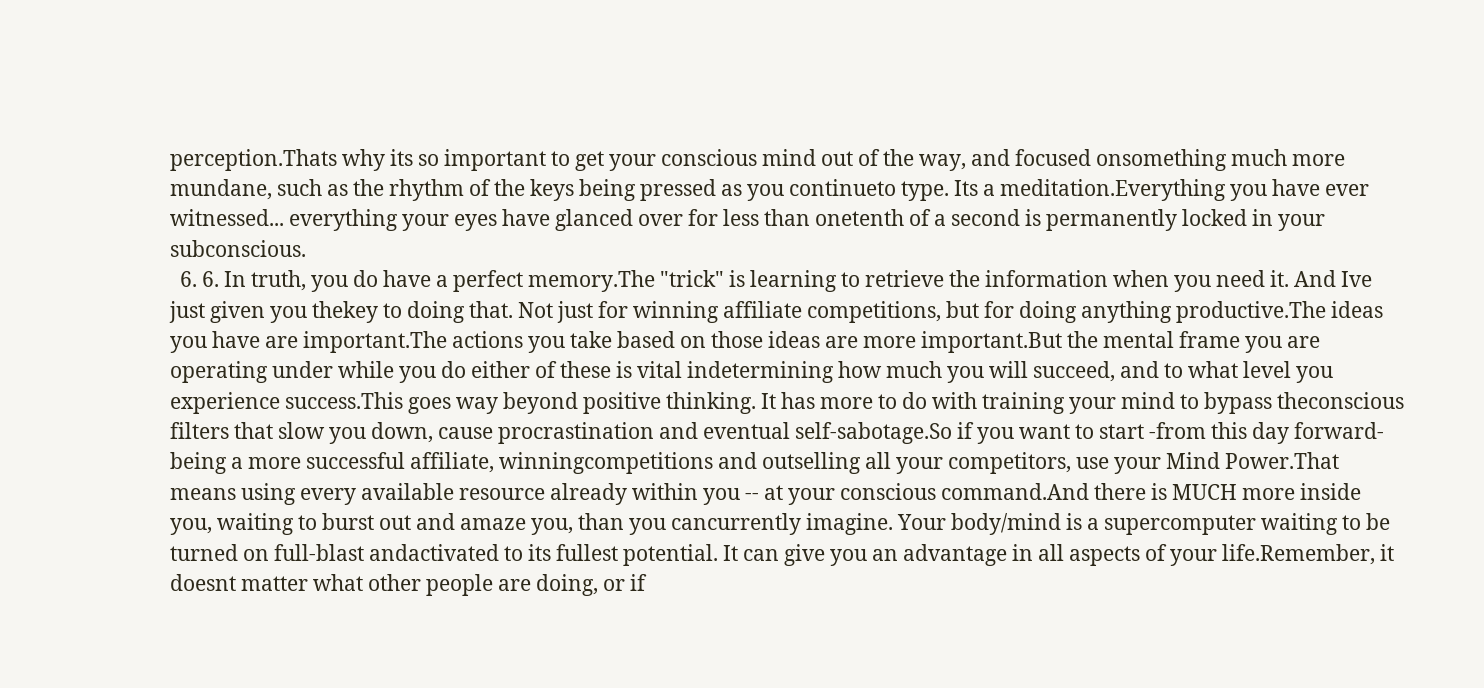perception.Thats why its so important to get your conscious mind out of the way, and focused onsomething much more mundane, such as the rhythm of the keys being pressed as you continueto type. Its a meditation.Everything you have ever witnessed... everything your eyes have glanced over for less than onetenth of a second is permanently locked in your subconscious.
  6. 6. In truth, you do have a perfect memory.The "trick" is learning to retrieve the information when you need it. And Ive just given you thekey to doing that. Not just for winning affiliate competitions, but for doing anything productive.The ideas you have are important.The actions you take based on those ideas are more important.But the mental frame you are operating under while you do either of these is vital indetermining how much you will succeed, and to what level you experience success.This goes way beyond positive thinking. It has more to do with training your mind to bypass theconscious filters that slow you down, cause procrastination and eventual self-sabotage.So if you want to start -from this day forward- being a more successful affiliate, winningcompetitions and outselling all your competitors, use your Mind Power.That means using every available resource already within you -- at your conscious command.And there is MUCH more inside you, waiting to burst out and amaze you, than you cancurrently imagine. Your body/mind is a supercomputer waiting to be turned on full-blast andactivated to its fullest potential. It can give you an advantage in all aspects of your life.Remember, it doesnt matter what other people are doing, or if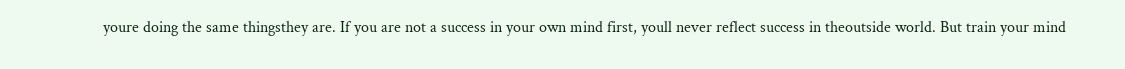youre doing the same thingsthey are. If you are not a success in your own mind first, youll never reflect success in theoutside world. But train your mind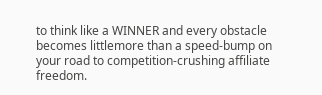to think like a WINNER and every obstacle becomes littlemore than a speed-bump on your road to competition-crushing affiliate freedom.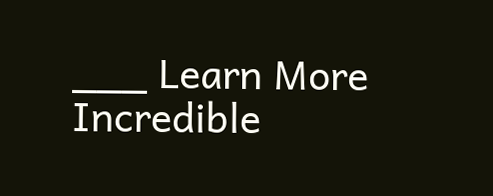___ Learn More Incredible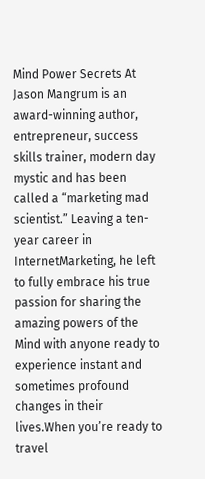Mind Power Secrets At Jason Mangrum is an award-winning author, entrepreneur, success skills trainer, modern day mystic and has been called a “marketing mad scientist.” Leaving a ten-year career in InternetMarketing, he left to fully embrace his true passion for sharing the amazing powers of the Mind with anyone ready to experience instant and sometimes profound changes in their lives.When you’re ready to travel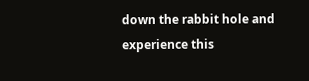down the rabbit hole and experience this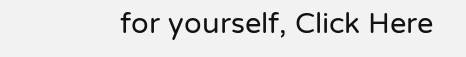for yourself, Click Here